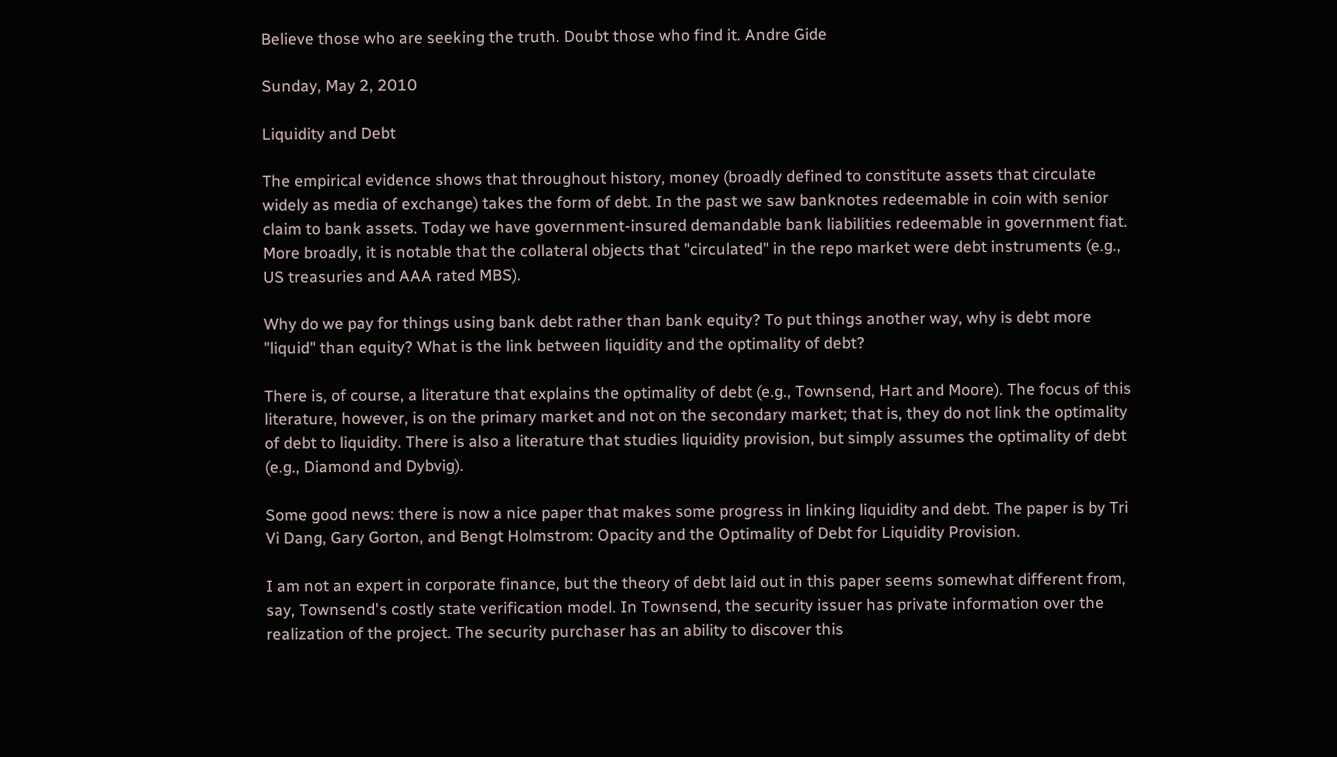Believe those who are seeking the truth. Doubt those who find it. Andre Gide

Sunday, May 2, 2010

Liquidity and Debt

The empirical evidence shows that throughout history, money (broadly defined to constitute assets that circulate widely as media of exchange) takes the form of debt. In the past we saw banknotes redeemable in coin with senior claim to bank assets. Today we have government-insured demandable bank liabilities redeemable in government fiat. More broadly, it is notable that the collateral objects that "circulated" in the repo market were debt instruments (e.g., US treasuries and AAA rated MBS).

Why do we pay for things using bank debt rather than bank equity? To put things another way, why is debt more "liquid" than equity? What is the link between liquidity and the optimality of debt?

There is, of course, a literature that explains the optimality of debt (e.g., Townsend, Hart and Moore). The focus of this literature, however, is on the primary market and not on the secondary market; that is, they do not link the optimality of debt to liquidity. There is also a literature that studies liquidity provision, but simply assumes the optimality of debt (e.g., Diamond and Dybvig).

Some good news: there is now a nice paper that makes some progress in linking liquidity and debt. The paper is by Tri Vi Dang, Gary Gorton, and Bengt Holmstrom: Opacity and the Optimality of Debt for Liquidity Provision.

I am not an expert in corporate finance, but the theory of debt laid out in this paper seems somewhat different from, say, Townsend's costly state verification model. In Townsend, the security issuer has private information over the realization of the project. The security purchaser has an ability to discover this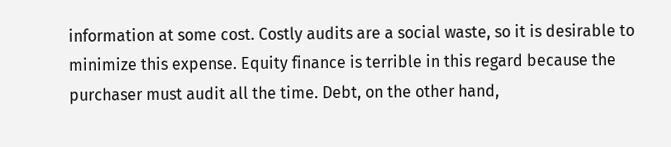information at some cost. Costly audits are a social waste, so it is desirable to minimize this expense. Equity finance is terrible in this regard because the purchaser must audit all the time. Debt, on the other hand,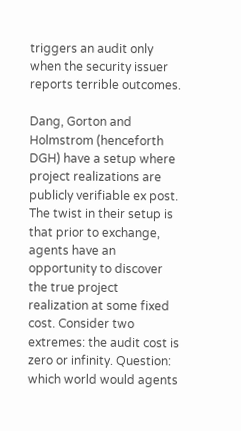triggers an audit only when the security issuer reports terrible outcomes.

Dang, Gorton and Holmstrom (henceforth DGH) have a setup where project realizations are publicly verifiable ex post. The twist in their setup is that prior to exchange, agents have an opportunity to discover the true project realization at some fixed cost. Consider two extremes: the audit cost is zero or infinity. Question: which world would agents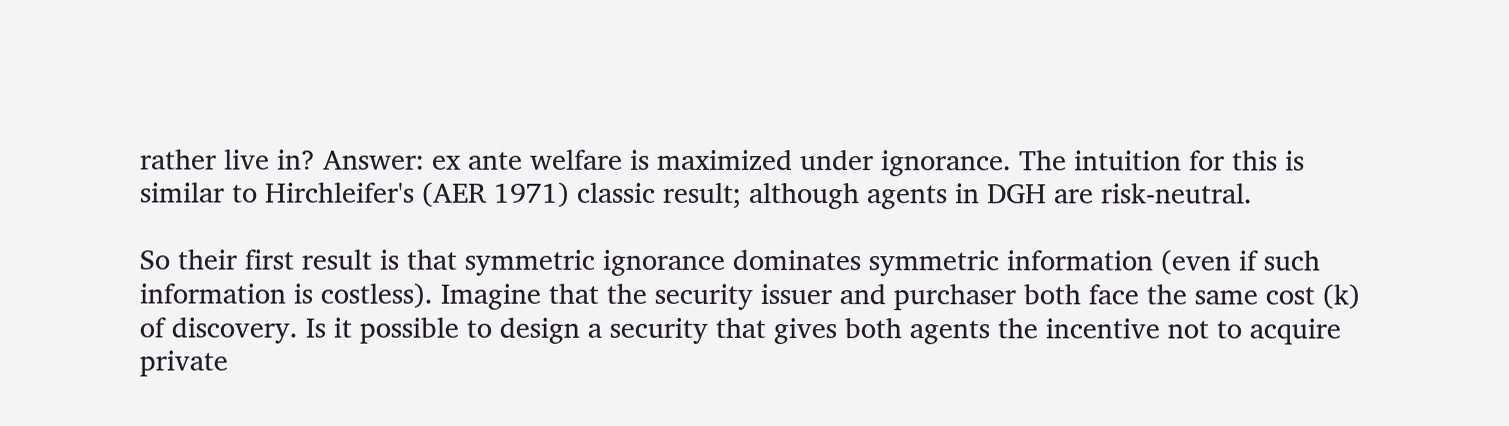rather live in? Answer: ex ante welfare is maximized under ignorance. The intuition for this is similar to Hirchleifer's (AER 1971) classic result; although agents in DGH are risk-neutral.

So their first result is that symmetric ignorance dominates symmetric information (even if such information is costless). Imagine that the security issuer and purchaser both face the same cost (k) of discovery. Is it possible to design a security that gives both agents the incentive not to acquire private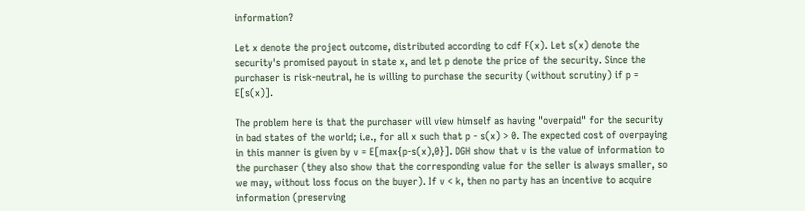information?

Let x denote the project outcome, distributed according to cdf F(x). Let s(x) denote the security's promised payout in state x, and let p denote the price of the security. Since the purchaser is risk-neutral, he is willing to purchase the security (without scrutiny) if p = E[s(x)].

The problem here is that the purchaser will view himself as having "overpaid" for the security in bad states of the world; i.e., for all x such that p - s(x) > 0. The expected cost of overpaying in this manner is given by v = E[max{p-s(x),0}]. DGH show that v is the value of information to the purchaser (they also show that the corresponding value for the seller is always smaller, so we may, without loss focus on the buyer). If v < k, then no party has an incentive to acquire information (preserving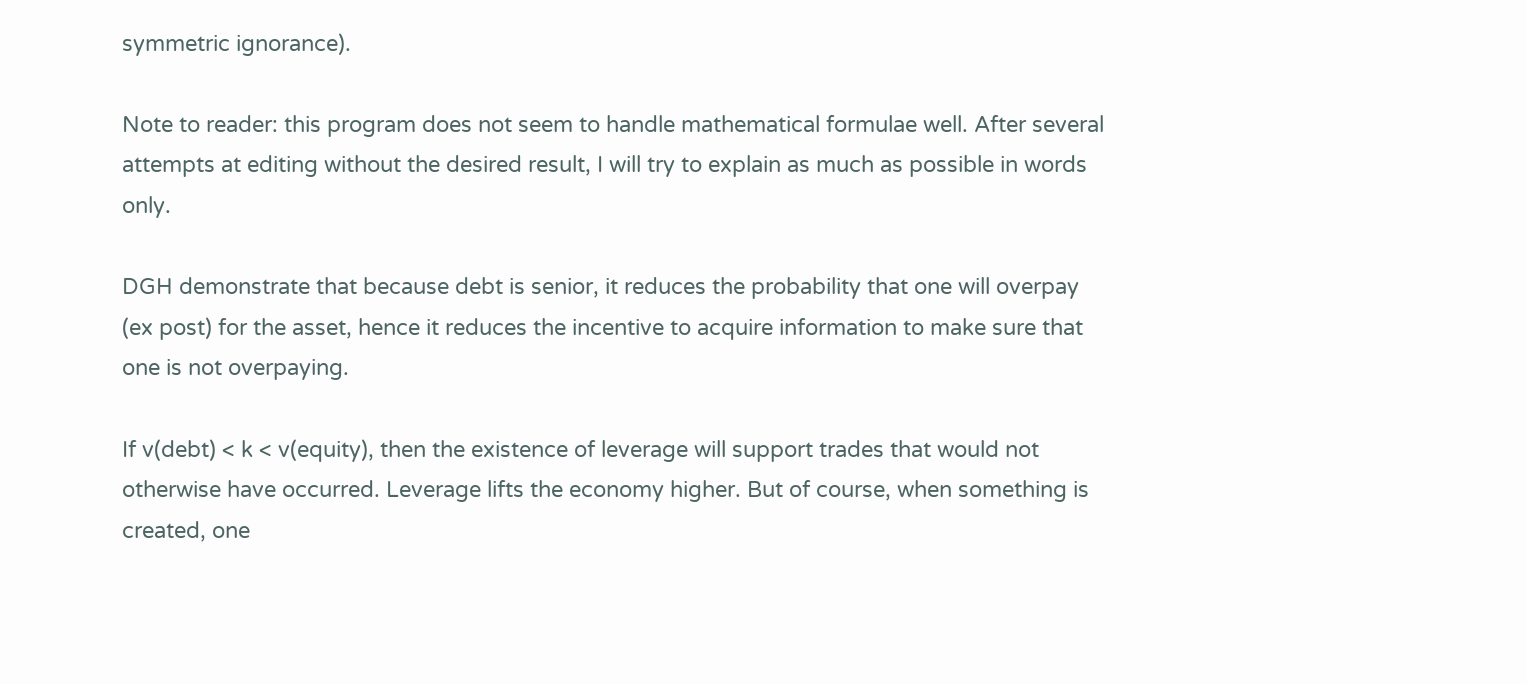symmetric ignorance).

Note to reader: this program does not seem to handle mathematical formulae well. After several attempts at editing without the desired result, I will try to explain as much as possible in words only.

DGH demonstrate that because debt is senior, it reduces the probability that one will overpay (ex post) for the asset, hence it reduces the incentive to acquire information to make sure that one is not overpaying.

If v(debt) < k < v(equity), then the existence of leverage will support trades that would not otherwise have occurred. Leverage lifts the economy higher. But of course, when something is created, one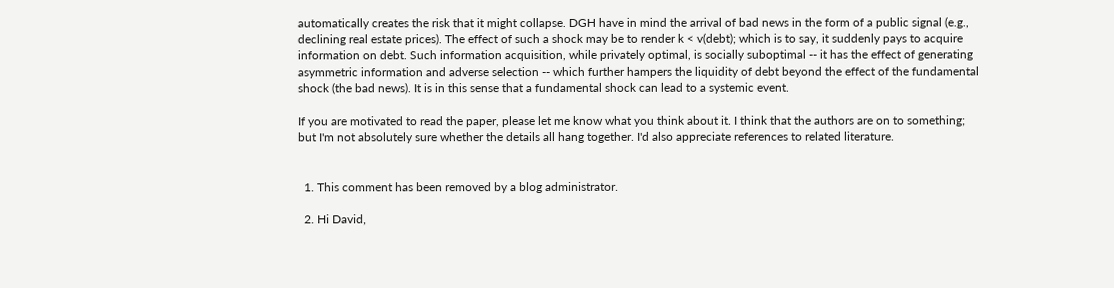automatically creates the risk that it might collapse. DGH have in mind the arrival of bad news in the form of a public signal (e.g., declining real estate prices). The effect of such a shock may be to render k < v(debt); which is to say, it suddenly pays to acquire information on debt. Such information acquisition, while privately optimal, is socially suboptimal -- it has the effect of generating asymmetric information and adverse selection -- which further hampers the liquidity of debt beyond the effect of the fundamental shock (the bad news). It is in this sense that a fundamental shock can lead to a systemic event.

If you are motivated to read the paper, please let me know what you think about it. I think that the authors are on to something; but I'm not absolutely sure whether the details all hang together. I'd also appreciate references to related literature.


  1. This comment has been removed by a blog administrator.

  2. Hi David,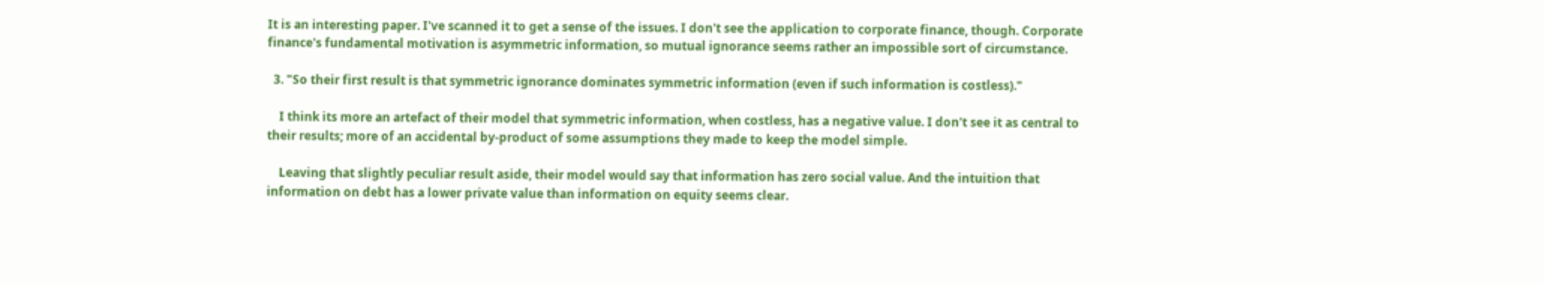It is an interesting paper. I've scanned it to get a sense of the issues. I don't see the application to corporate finance, though. Corporate finance's fundamental motivation is asymmetric information, so mutual ignorance seems rather an impossible sort of circumstance.

  3. "So their first result is that symmetric ignorance dominates symmetric information (even if such information is costless)."

    I think its more an artefact of their model that symmetric information, when costless, has a negative value. I don't see it as central to their results; more of an accidental by-product of some assumptions they made to keep the model simple.

    Leaving that slightly peculiar result aside, their model would say that information has zero social value. And the intuition that information on debt has a lower private value than information on equity seems clear.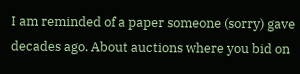I am reminded of a paper someone (sorry) gave decades ago. About auctions where you bid on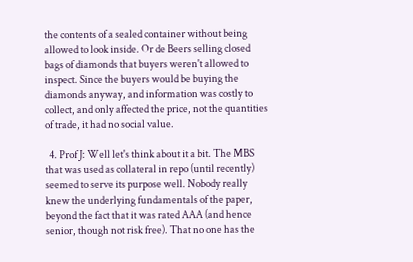the contents of a sealed container without being allowed to look inside. Or de Beers selling closed bags of diamonds that buyers weren't allowed to inspect. Since the buyers would be buying the diamonds anyway, and information was costly to collect, and only affected the price, not the quantities of trade, it had no social value.

  4. Prof J: Well let's think about it a bit. The MBS that was used as collateral in repo (until recently) seemed to serve its purpose well. Nobody really knew the underlying fundamentals of the paper, beyond the fact that it was rated AAA (and hence senior, though not risk free). That no one has the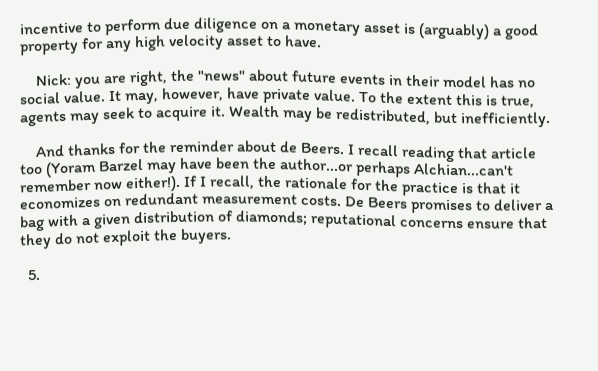incentive to perform due diligence on a monetary asset is (arguably) a good property for any high velocity asset to have.

    Nick: you are right, the "news" about future events in their model has no social value. It may, however, have private value. To the extent this is true, agents may seek to acquire it. Wealth may be redistributed, but inefficiently.

    And thanks for the reminder about de Beers. I recall reading that article too (Yoram Barzel may have been the author...or perhaps Alchian...can't remember now either!). If I recall, the rationale for the practice is that it economizes on redundant measurement costs. De Beers promises to deliver a bag with a given distribution of diamonds; reputational concerns ensure that they do not exploit the buyers.

  5.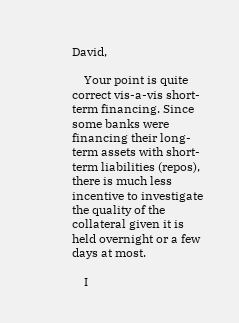David,

    Your point is quite correct vis-a-vis short-term financing. Since some banks were financing their long-term assets with short-term liabilities (repos), there is much less incentive to investigate the quality of the collateral given it is held overnight or a few days at most.

    I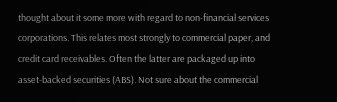thought about it some more with regard to non-financial services corporations. This relates most strongly to commercial paper, and credit card receivables. Often the latter are packaged up into asset-backed securities (ABS). Not sure about the commercial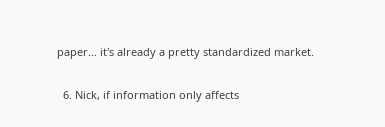paper... it's already a pretty standardized market.

  6. Nick, if information only affects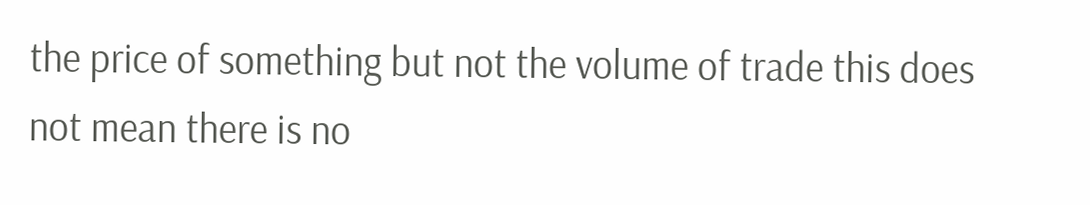the price of something but not the volume of trade this does not mean there is no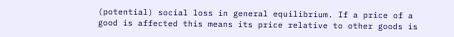(potential) social loss in general equilibrium. If a price of a good is affected this means its price relative to other goods is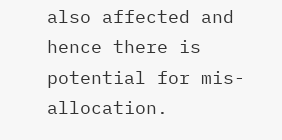also affected and hence there is potential for mis-allocation.